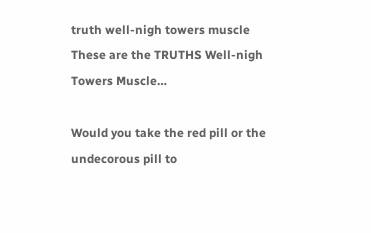truth well-nigh towers muscle
These are the TRUTHS Well-nigh Towers Muscle…

Would you take the red pill or the undecorous pill to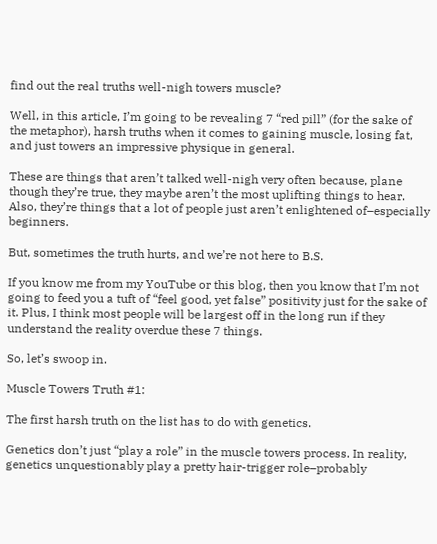find out the real truths well-nigh towers muscle?

Well, in this article, I’m going to be revealing 7 “red pill” (for the sake of the metaphor), harsh truths when it comes to gaining muscle, losing fat, and just towers an impressive physique in general.

These are things that aren’t talked well-nigh very often because, plane though they’re true, they maybe aren’t the most uplifting things to hear. Also, they’re things that a lot of people just aren’t enlightened of–especially beginners.

But, sometimes the truth hurts, and we’re not here to B.S.

If you know me from my YouTube or this blog, then you know that I’m not going to feed you a tuft of “feel good, yet false” positivity just for the sake of it. Plus, I think most people will be largest off in the long run if they understand the reality overdue these 7 things.

So, let’s swoop in.

Muscle Towers Truth #1:

The first harsh truth on the list has to do with genetics.

Genetics don’t just “play a role” in the muscle towers process. In reality, genetics unquestionably play a pretty hair-trigger role–probably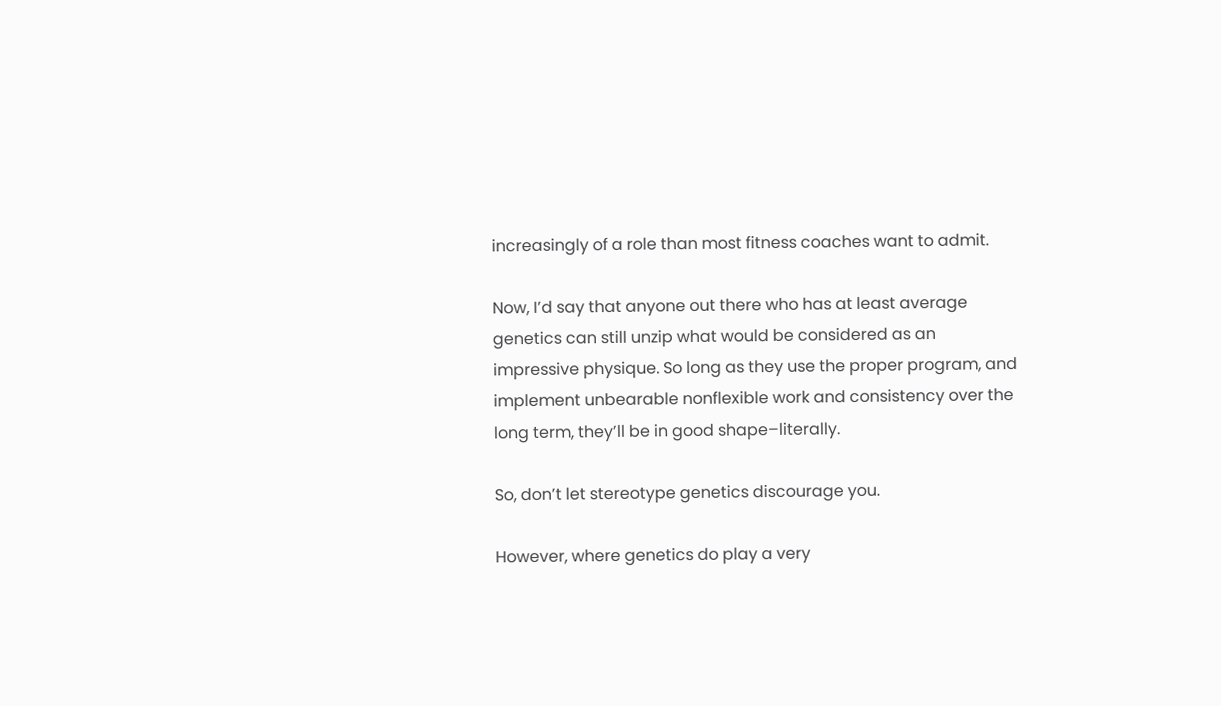increasingly of a role than most fitness coaches want to admit.

Now, I’d say that anyone out there who has at least average genetics can still unzip what would be considered as an impressive physique. So long as they use the proper program, and implement unbearable nonflexible work and consistency over the long term, they’ll be in good shape–literally.

So, don’t let stereotype genetics discourage you.

However, where genetics do play a very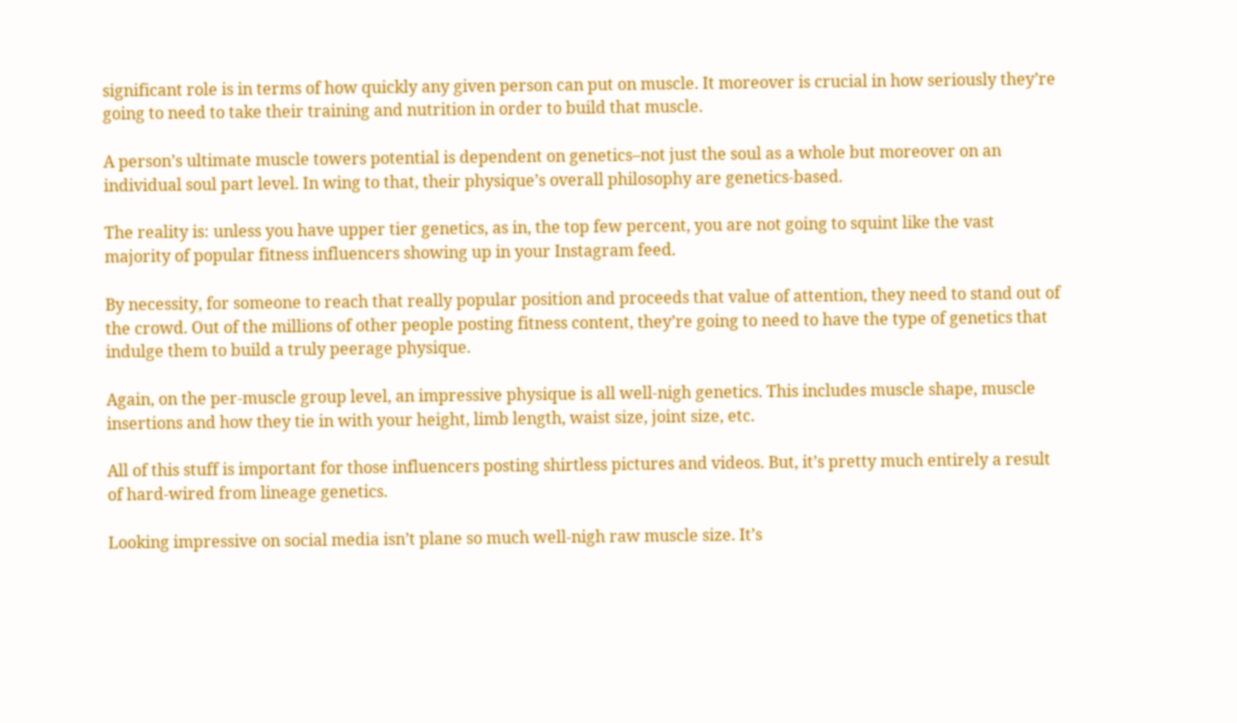significant role is in terms of how quickly any given person can put on muscle. It moreover is crucial in how seriously they’re going to need to take their training and nutrition in order to build that muscle.

A person’s ultimate muscle towers potential is dependent on genetics–not just the soul as a whole but moreover on an individual soul part level. In wing to that, their physique’s overall philosophy are genetics-based.

The reality is: unless you have upper tier genetics, as in, the top few percent, you are not going to squint like the vast majority of popular fitness influencers showing up in your Instagram feed.

By necessity, for someone to reach that really popular position and proceeds that value of attention, they need to stand out of the crowd. Out of the millions of other people posting fitness content, they’re going to need to have the type of genetics that indulge them to build a truly peerage physique.

Again, on the per-muscle group level, an impressive physique is all well-nigh genetics. This includes muscle shape, muscle insertions and how they tie in with your height, limb length, waist size, joint size, etc.

All of this stuff is important for those influencers posting shirtless pictures and videos. But, it’s pretty much entirely a result of hard-wired from lineage genetics.

Looking impressive on social media isn’t plane so much well-nigh raw muscle size. It’s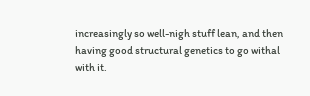increasingly so well-nigh stuff lean, and then having good structural genetics to go withal with it.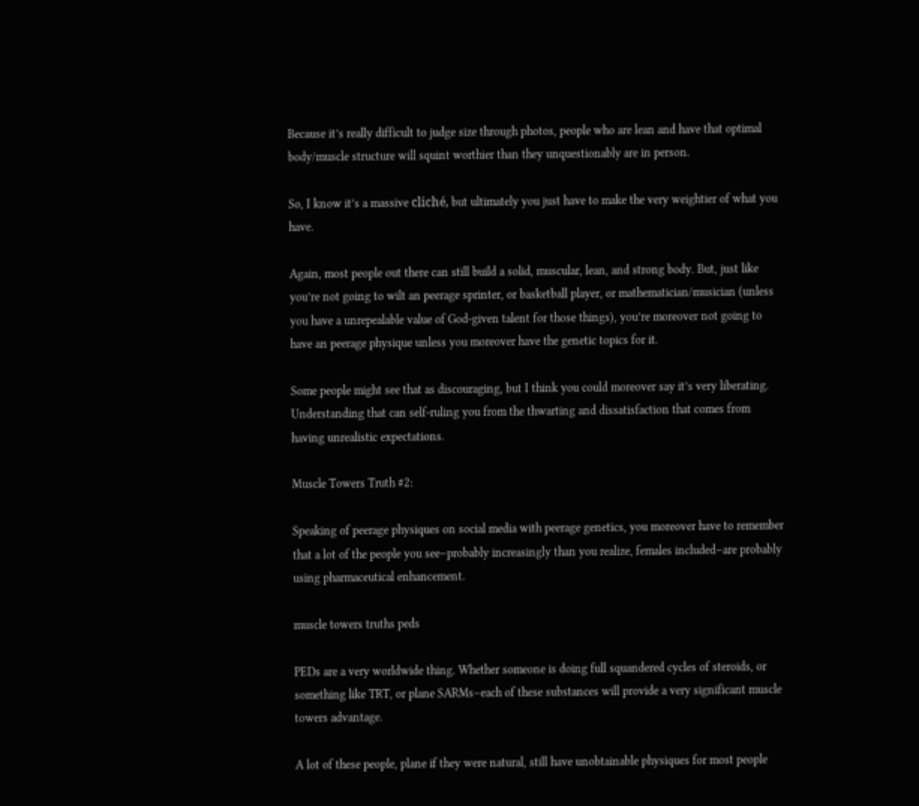Because it’s really difficult to judge size through photos, people who are lean and have that optimal body/muscle structure will squint worthier than they unquestionably are in person.

So, I know it’s a massive cliché, but ultimately you just have to make the very weightier of what you have.

Again, most people out there can still build a solid, muscular, lean, and strong body. But, just like you’re not going to wilt an peerage sprinter, or basketball player, or mathematician/musician (unless you have a unrepealable value of God-given talent for those things), you’re moreover not going to have an peerage physique unless you moreover have the genetic topics for it.

Some people might see that as discouraging, but I think you could moreover say it’s very liberating. Understanding that can self-ruling you from the thwarting and dissatisfaction that comes from having unrealistic expectations.

Muscle Towers Truth #2:

Speaking of peerage physiques on social media with peerage genetics, you moreover have to remember that a lot of the people you see–probably increasingly than you realize, females included–are probably using pharmaceutical enhancement.

muscle towers truths peds

PEDs are a very worldwide thing. Whether someone is doing full squandered cycles of steroids, or something like TRT, or plane SARMs–each of these substances will provide a very significant muscle towers advantage.

A lot of these people, plane if they were natural, still have unobtainable physiques for most people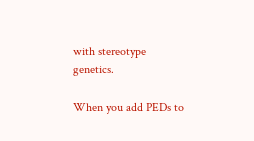with stereotype genetics.

When you add PEDs to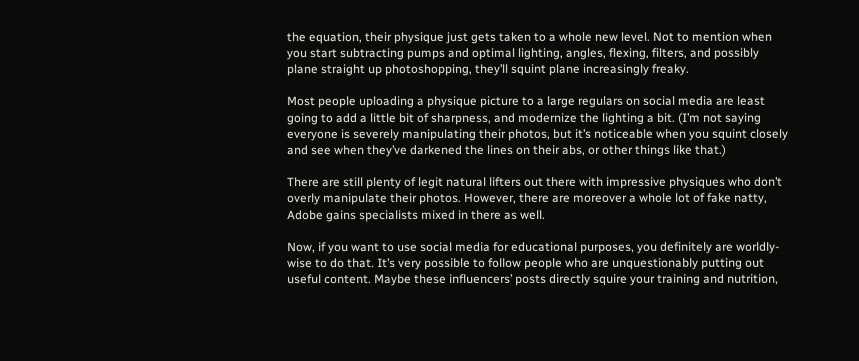the equation, their physique just gets taken to a whole new level. Not to mention when you start subtracting pumps and optimal lighting, angles, flexing, filters, and possibly plane straight up photoshopping, they’ll squint plane increasingly freaky.

Most people uploading a physique picture to a large regulars on social media are least going to add a little bit of sharpness, and modernize the lighting a bit. (I’m not saying everyone is severely manipulating their photos, but it’s noticeable when you squint closely and see when they’ve darkened the lines on their abs, or other things like that.)

There are still plenty of legit natural lifters out there with impressive physiques who don’t overly manipulate their photos. However, there are moreover a whole lot of fake natty, Adobe gains specialists mixed in there as well.

Now, if you want to use social media for educational purposes, you definitely are worldly-wise to do that. It’s very possible to follow people who are unquestionably putting out useful content. Maybe these influencers’ posts directly squire your training and nutrition,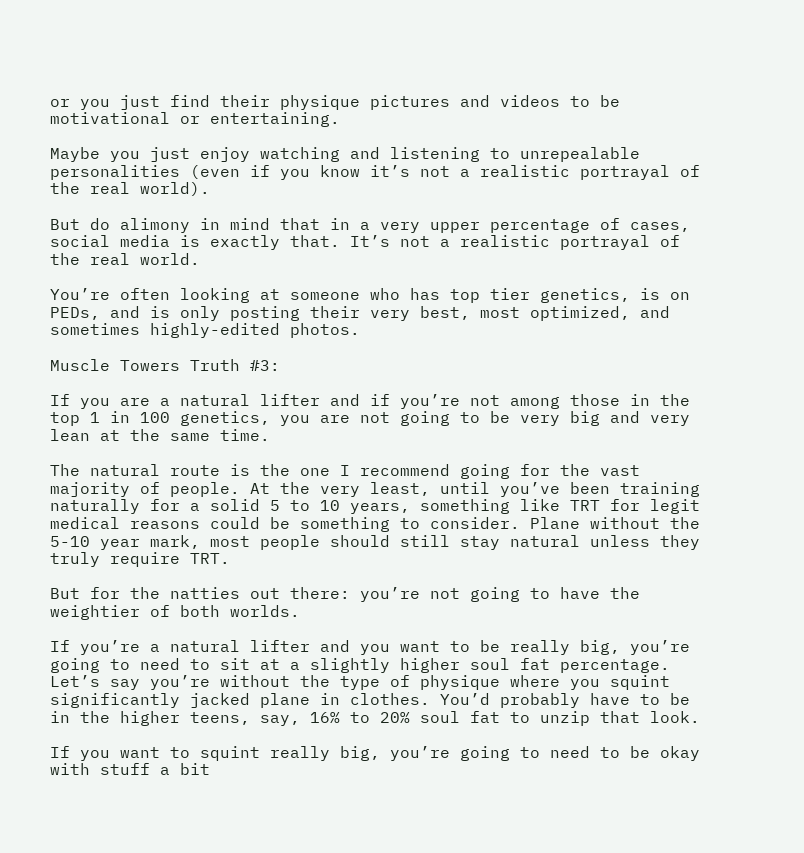or you just find their physique pictures and videos to be motivational or entertaining.

Maybe you just enjoy watching and listening to unrepealable personalities (even if you know it’s not a realistic portrayal of the real world).

But do alimony in mind that in a very upper percentage of cases, social media is exactly that. It’s not a realistic portrayal of the real world.

You’re often looking at someone who has top tier genetics, is on PEDs, and is only posting their very best, most optimized, and sometimes highly-edited photos.

Muscle Towers Truth #3:

If you are a natural lifter and if you’re not among those in the top 1 in 100 genetics, you are not going to be very big and very lean at the same time.

The natural route is the one I recommend going for the vast majority of people. At the very least, until you’ve been training naturally for a solid 5 to 10 years, something like TRT for legit medical reasons could be something to consider. Plane without the 5-10 year mark, most people should still stay natural unless they truly require TRT.

But for the natties out there: you’re not going to have the weightier of both worlds.

If you’re a natural lifter and you want to be really big, you’re going to need to sit at a slightly higher soul fat percentage. Let’s say you’re without the type of physique where you squint significantly jacked plane in clothes. You’d probably have to be in the higher teens, say, 16% to 20% soul fat to unzip that look.

If you want to squint really big, you’re going to need to be okay with stuff a bit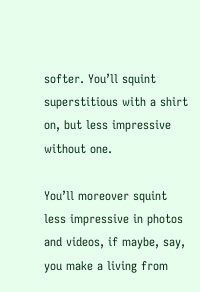softer. You’ll squint superstitious with a shirt on, but less impressive without one.

You’ll moreover squint less impressive in photos and videos, if maybe, say, you make a living from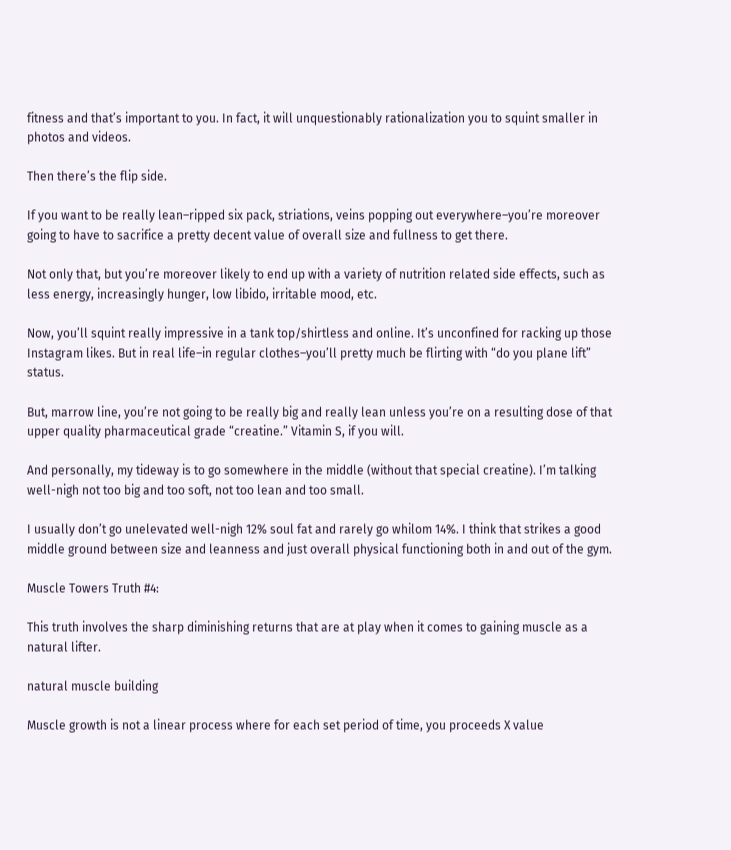fitness and that’s important to you. In fact, it will unquestionably rationalization you to squint smaller in photos and videos.

Then there’s the flip side.

If you want to be really lean–ripped six pack, striations, veins popping out everywhere–you’re moreover going to have to sacrifice a pretty decent value of overall size and fullness to get there.

Not only that, but you’re moreover likely to end up with a variety of nutrition related side effects, such as less energy, increasingly hunger, low libido, irritable mood, etc.

Now, you’ll squint really impressive in a tank top/shirtless and online. It’s unconfined for racking up those Instagram likes. But in real life–in regular clothes–you’ll pretty much be flirting with “do you plane lift” status.

But, marrow line, you’re not going to be really big and really lean unless you’re on a resulting dose of that upper quality pharmaceutical grade “creatine.” Vitamin S, if you will.

And personally, my tideway is to go somewhere in the middle (without that special creatine). I’m talking well-nigh not too big and too soft, not too lean and too small.

I usually don’t go unelevated well-nigh 12% soul fat and rarely go whilom 14%. I think that strikes a good middle ground between size and leanness and just overall physical functioning both in and out of the gym.

Muscle Towers Truth #4:

This truth involves the sharp diminishing returns that are at play when it comes to gaining muscle as a natural lifter.

natural muscle building

Muscle growth is not a linear process where for each set period of time, you proceeds X value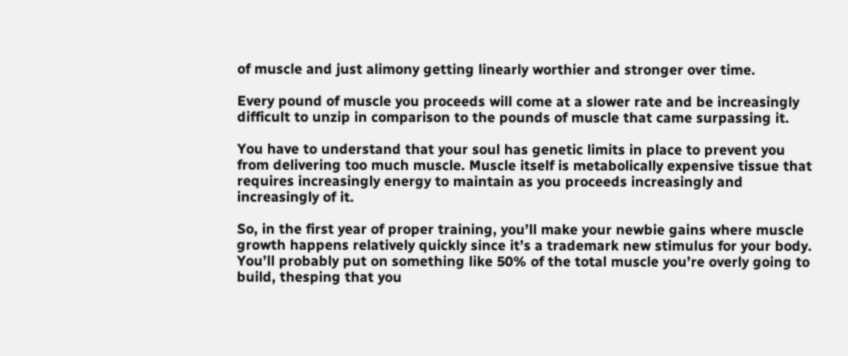of muscle and just alimony getting linearly worthier and stronger over time.

Every pound of muscle you proceeds will come at a slower rate and be increasingly difficult to unzip in comparison to the pounds of muscle that came surpassing it.

You have to understand that your soul has genetic limits in place to prevent you from delivering too much muscle. Muscle itself is metabolically expensive tissue that requires increasingly energy to maintain as you proceeds increasingly and increasingly of it.

So, in the first year of proper training, you’ll make your newbie gains where muscle growth happens relatively quickly since it’s a trademark new stimulus for your body. You’ll probably put on something like 50% of the total muscle you’re overly going to build, thesping that you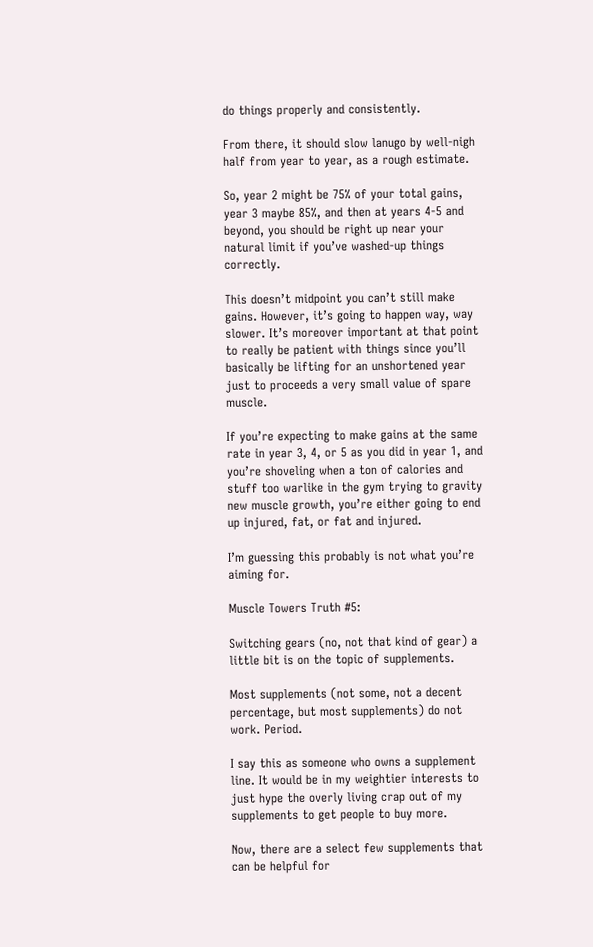do things properly and consistently.

From there, it should slow lanugo by well-nigh half from year to year, as a rough estimate.

So, year 2 might be 75% of your total gains, year 3 maybe 85%, and then at years 4-5 and beyond, you should be right up near your natural limit if you’ve washed-up things correctly.

This doesn’t midpoint you can’t still make gains. However, it’s going to happen way, way slower. It’s moreover important at that point to really be patient with things since you’ll basically be lifting for an unshortened year just to proceeds a very small value of spare muscle.

If you’re expecting to make gains at the same rate in year 3, 4, or 5 as you did in year 1, and you’re shoveling when a ton of calories and stuff too warlike in the gym trying to gravity new muscle growth, you’re either going to end up injured, fat, or fat and injured.

I’m guessing this probably is not what you’re aiming for.

Muscle Towers Truth #5:

Switching gears (no, not that kind of gear) a little bit is on the topic of supplements.

Most supplements (not some, not a decent percentage, but most supplements) do not work. Period.

I say this as someone who owns a supplement line. It would be in my weightier interests to just hype the overly living crap out of my supplements to get people to buy more.

Now, there are a select few supplements that can be helpful for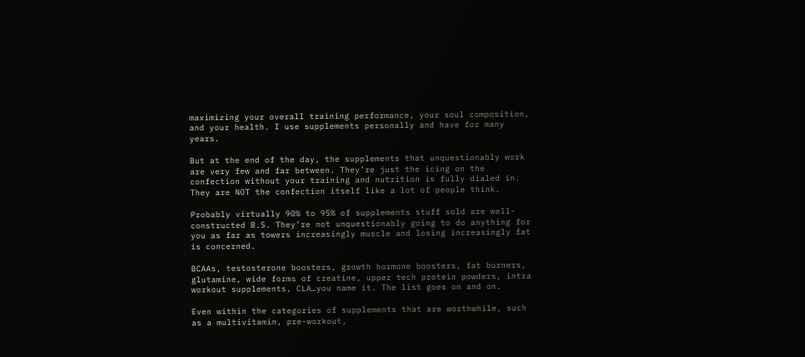maximizing your overall training performance, your soul composition, and your health. I use supplements personally and have for many years.

But at the end of the day, the supplements that unquestionably work are very few and far between. They’re just the icing on the confection without your training and nutrition is fully dialed in. They are NOT the confection itself like a lot of people think.

Probably virtually 90% to 95% of supplements stuff sold are well-constructed B.S. They’re not unquestionably going to do anything for you as far as towers increasingly muscle and losing increasingly fat is concerned.

BCAAs, testosterone boosters, growth hormone boosters, fat burners, glutamine, wide forms of creatine, upper tech protein powders, intra workout supplements, CLA…you name it. The list goes on and on.

Even within the categories of supplements that are worthwhile, such as a multivitamin, pre-workout,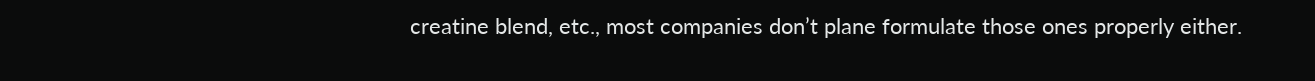creatine blend, etc., most companies don’t plane formulate those ones properly either.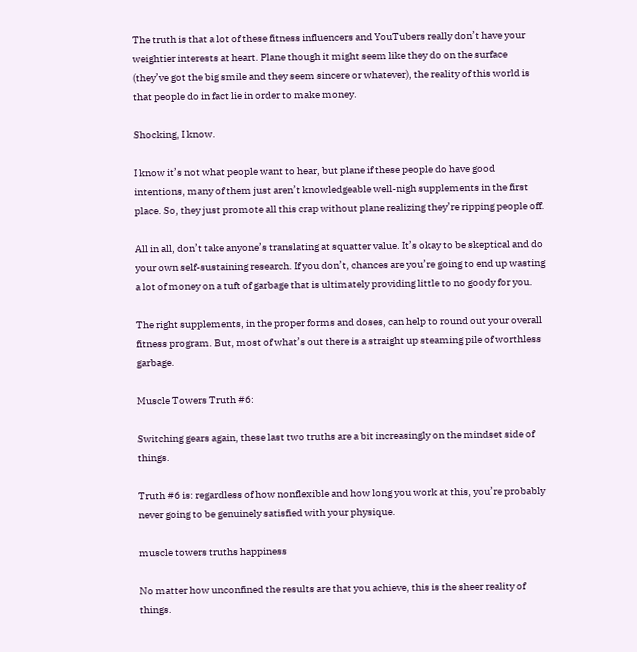The truth is that a lot of these fitness influencers and YouTubers really don’t have your weightier interests at heart. Plane though it might seem like they do on the surface (they’ve got the big smile and they seem sincere or whatever), the reality of this world is that people do in fact lie in order to make money.

Shocking, I know.

I know it’s not what people want to hear, but plane if these people do have good intentions, many of them just aren’t knowledgeable well-nigh supplements in the first place. So, they just promote all this crap without plane realizing they’re ripping people off.

All in all, don’t take anyone’s translating at squatter value. It’s okay to be skeptical and do your own self-sustaining research. If you don’t, chances are you’re going to end up wasting a lot of money on a tuft of garbage that is ultimately providing little to no goody for you.

The right supplements, in the proper forms and doses, can help to round out your overall fitness program. But, most of what’s out there is a straight up steaming pile of worthless garbage.

Muscle Towers Truth #6:

Switching gears again, these last two truths are a bit increasingly on the mindset side of things.

Truth #6 is: regardless of how nonflexible and how long you work at this, you’re probably never going to be genuinely satisfied with your physique.

muscle towers truths happiness

No matter how unconfined the results are that you achieve, this is the sheer reality of things.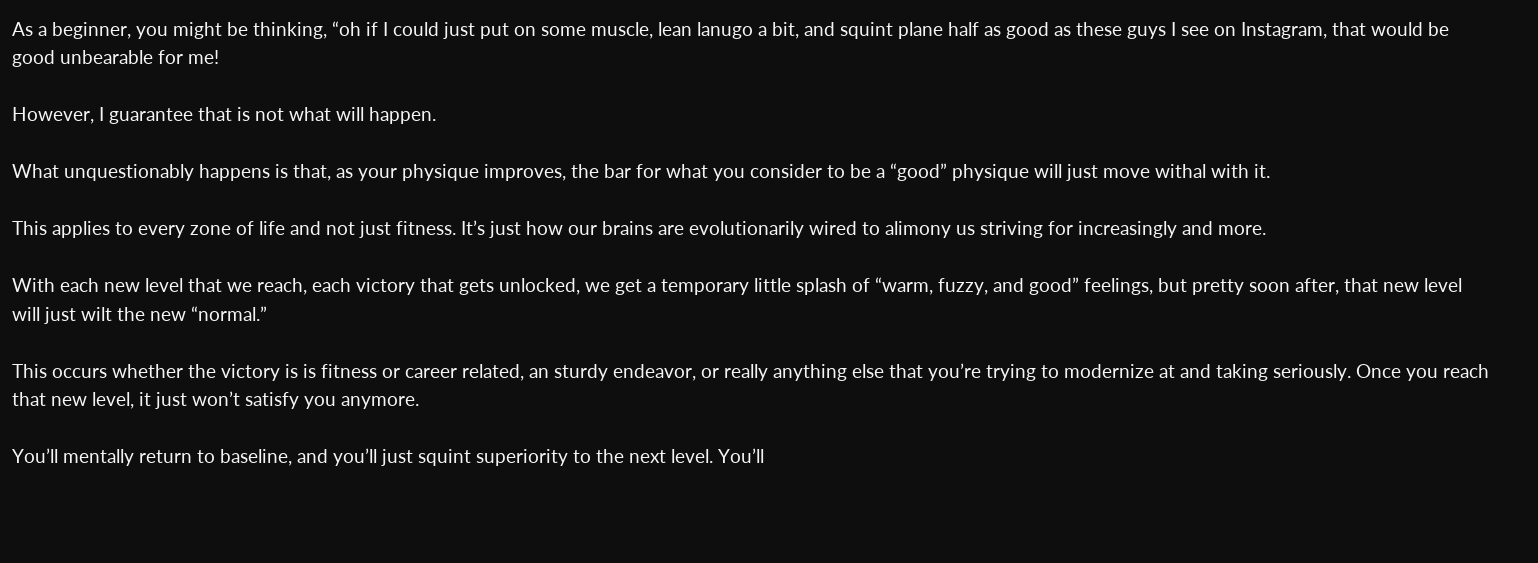As a beginner, you might be thinking, “oh if I could just put on some muscle, lean lanugo a bit, and squint plane half as good as these guys I see on Instagram, that would be good unbearable for me!

However, I guarantee that is not what will happen.

What unquestionably happens is that, as your physique improves, the bar for what you consider to be a “good” physique will just move withal with it.

This applies to every zone of life and not just fitness. It’s just how our brains are evolutionarily wired to alimony us striving for increasingly and more.

With each new level that we reach, each victory that gets unlocked, we get a temporary little splash of “warm, fuzzy, and good” feelings, but pretty soon after, that new level will just wilt the new “normal.”

This occurs whether the victory is is fitness or career related, an sturdy endeavor, or really anything else that you’re trying to modernize at and taking seriously. Once you reach that new level, it just won’t satisfy you anymore.

You’ll mentally return to baseline, and you’ll just squint superiority to the next level. You’ll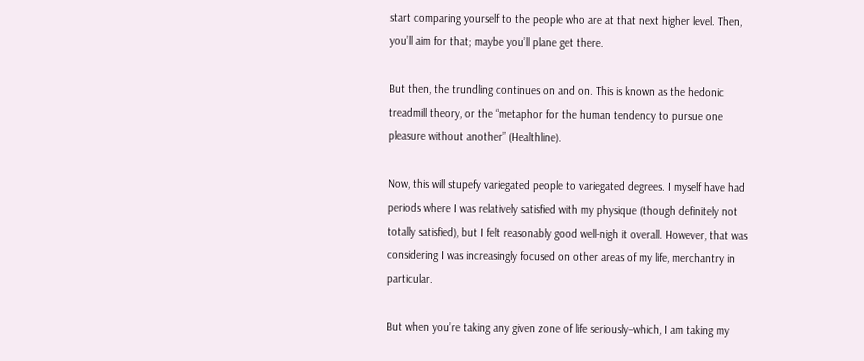start comparing yourself to the people who are at that next higher level. Then, you’ll aim for that; maybe you’ll plane get there.

But then, the trundling continues on and on. This is known as the hedonic treadmill theory, or the “metaphor for the human tendency to pursue one pleasure without another” (Healthline).

Now, this will stupefy variegated people to variegated degrees. I myself have had periods where I was relatively satisfied with my physique (though definitely not totally satisfied), but I felt reasonably good well-nigh it overall. However, that was considering I was increasingly focused on other areas of my life, merchantry in particular.

But when you’re taking any given zone of life seriously–which, I am taking my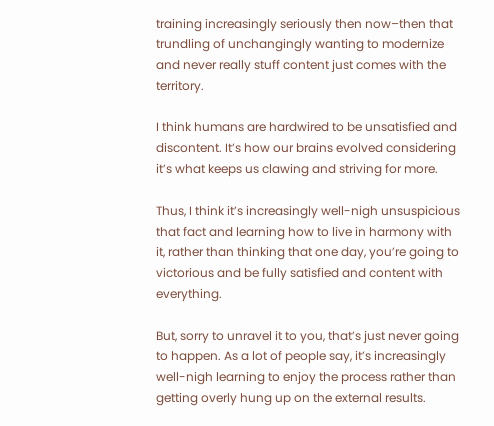training increasingly seriously then now–then that trundling of unchangingly wanting to modernize and never really stuff content just comes with the territory.

I think humans are hardwired to be unsatisfied and discontent. It’s how our brains evolved considering it’s what keeps us clawing and striving for more.

Thus, I think it’s increasingly well-nigh unsuspicious that fact and learning how to live in harmony with it, rather than thinking that one day, you’re going to victorious and be fully satisfied and content with everything.

But, sorry to unravel it to you, that’s just never going to happen. As a lot of people say, it’s increasingly well-nigh learning to enjoy the process rather than getting overly hung up on the external results.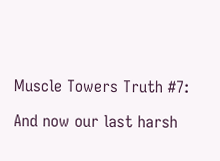Muscle Towers Truth #7:

And now our last harsh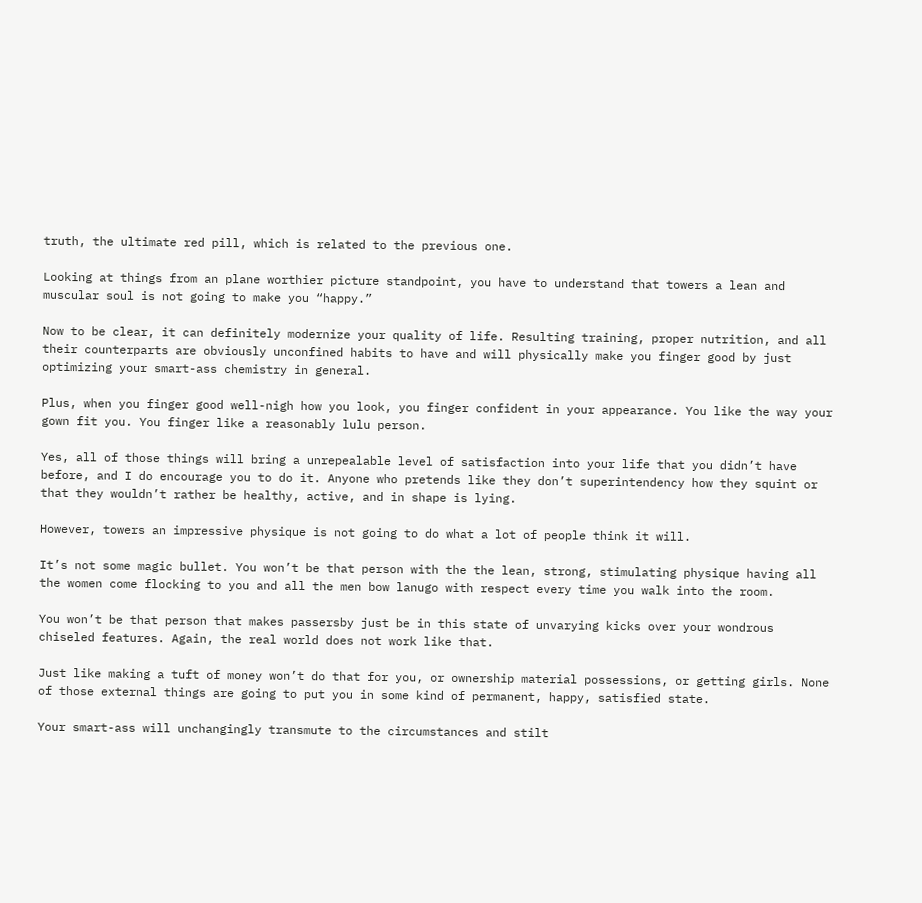truth, the ultimate red pill, which is related to the previous one.

Looking at things from an plane worthier picture standpoint, you have to understand that towers a lean and muscular soul is not going to make you “happy.”

Now to be clear, it can definitely modernize your quality of life. Resulting training, proper nutrition, and all their counterparts are obviously unconfined habits to have and will physically make you finger good by just optimizing your smart-ass chemistry in general.

Plus, when you finger good well-nigh how you look, you finger confident in your appearance. You like the way your gown fit you. You finger like a reasonably lulu person.

Yes, all of those things will bring a unrepealable level of satisfaction into your life that you didn’t have before, and I do encourage you to do it. Anyone who pretends like they don’t superintendency how they squint or that they wouldn’t rather be healthy, active, and in shape is lying.

However, towers an impressive physique is not going to do what a lot of people think it will.

It’s not some magic bullet. You won’t be that person with the the lean, strong, stimulating physique having all the women come flocking to you and all the men bow lanugo with respect every time you walk into the room.

You won’t be that person that makes passersby just be in this state of unvarying kicks over your wondrous chiseled features. Again, the real world does not work like that.

Just like making a tuft of money won’t do that for you, or ownership material possessions, or getting girls. None of those external things are going to put you in some kind of permanent, happy, satisfied state.

Your smart-ass will unchangingly transmute to the circumstances and stilt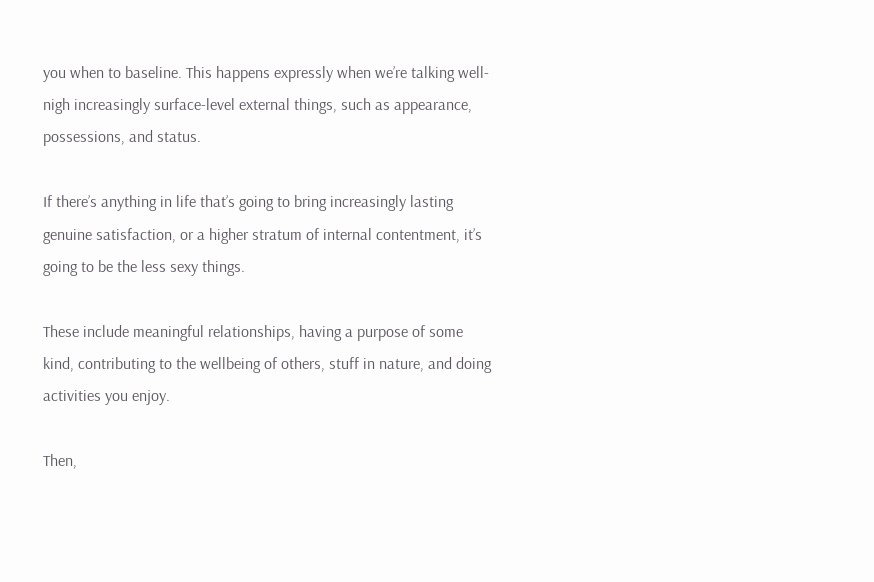you when to baseline. This happens expressly when we’re talking well-nigh increasingly surface-level external things, such as appearance, possessions, and status.

If there’s anything in life that’s going to bring increasingly lasting genuine satisfaction, or a higher stratum of internal contentment, it’s going to be the less sexy things.

These include meaningful relationships, having a purpose of some kind, contributing to the wellbeing of others, stuff in nature, and doing activities you enjoy.

Then,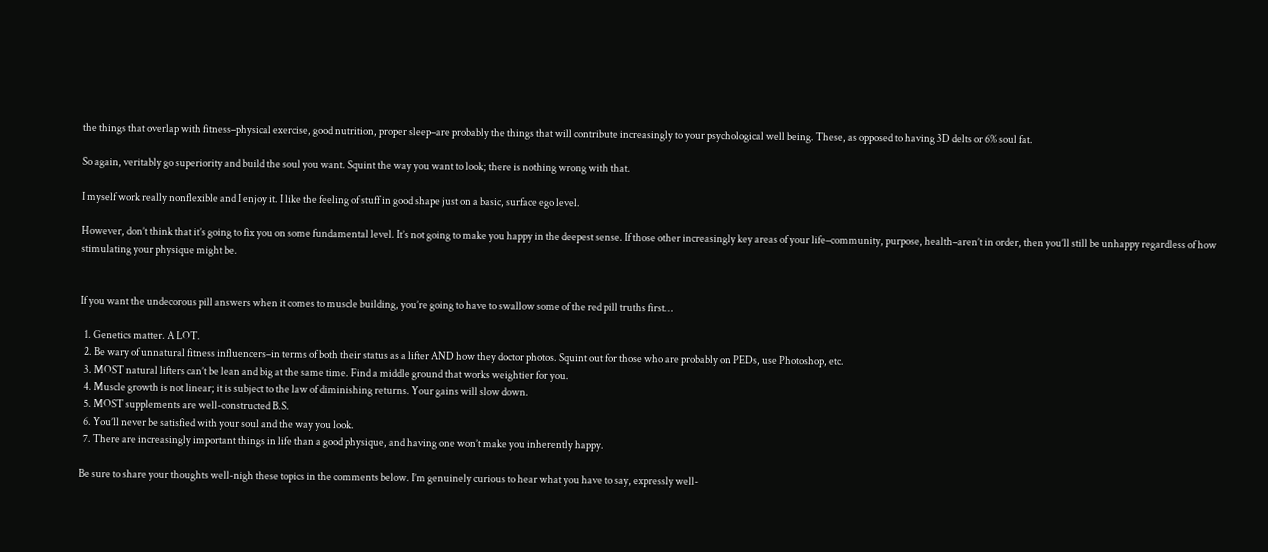the things that overlap with fitness–physical exercise, good nutrition, proper sleep–are probably the things that will contribute increasingly to your psychological well being. These, as opposed to having 3D delts or 6% soul fat.

So again, veritably go superiority and build the soul you want. Squint the way you want to look; there is nothing wrong with that.

I myself work really nonflexible and I enjoy it. I like the feeling of stuff in good shape just on a basic, surface ego level.

However, don’t think that it’s going to fix you on some fundamental level. It’s not going to make you happy in the deepest sense. If those other increasingly key areas of your life–community, purpose, health–aren’t in order, then you’ll still be unhappy regardless of how stimulating your physique might be.


If you want the undecorous pill answers when it comes to muscle building, you’re going to have to swallow some of the red pill truths first…

  1. Genetics matter. A LOT.
  2. Be wary of unnatural fitness influencers–in terms of both their status as a lifter AND how they doctor photos. Squint out for those who are probably on PEDs, use Photoshop, etc.
  3. MOST natural lifters can’t be lean and big at the same time. Find a middle ground that works weightier for you.
  4. Muscle growth is not linear; it is subject to the law of diminishing returns. Your gains will slow down.
  5. MOST supplements are well-constructed B.S.
  6. You’ll never be satisfied with your soul and the way you look.
  7. There are increasingly important things in life than a good physique, and having one won’t make you inherently happy.

Be sure to share your thoughts well-nigh these topics in the comments below. I’m genuinely curious to hear what you have to say, expressly well-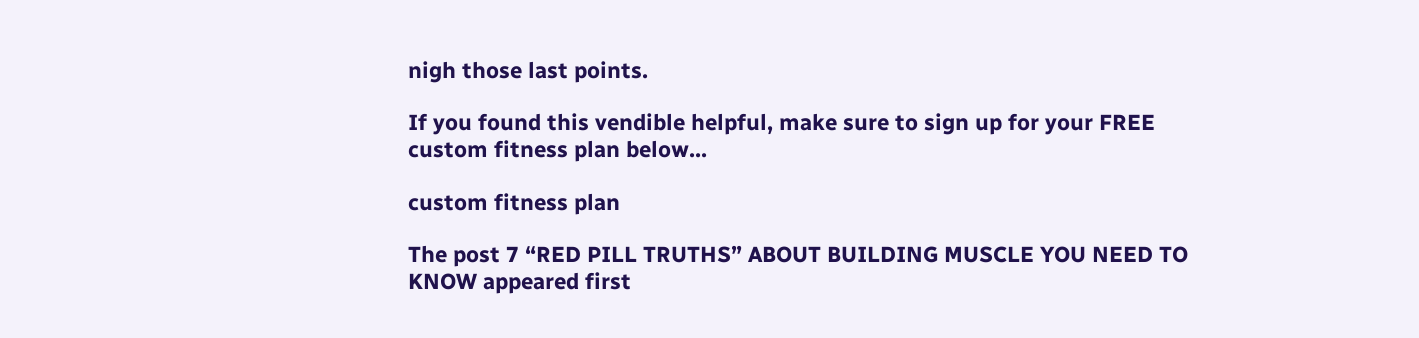nigh those last points.

If you found this vendible helpful, make sure to sign up for your FREE custom fitness plan below...

custom fitness plan

The post 7 “RED PILL TRUTHS” ABOUT BUILDING MUSCLE YOU NEED TO KNOW appeared first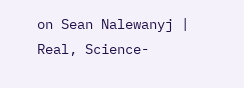on Sean Nalewanyj | Real, Science-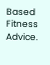Based Fitness Advice.